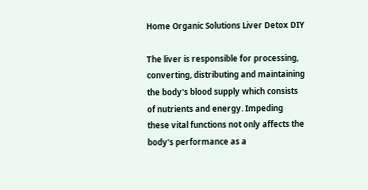Home Organic Solutions Liver Detox DIY

The liver is responsible for processing, converting, distributing and maintaining the body's blood supply which consists of nutrients and energy. Impeding these vital functions not only affects the body's performance as a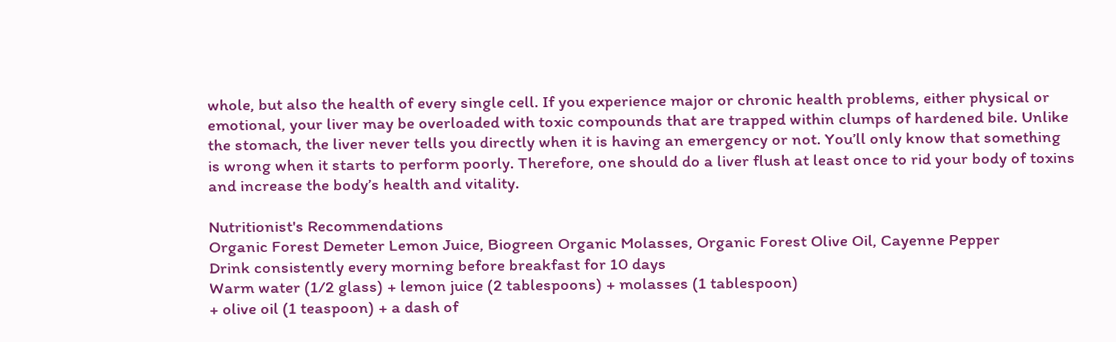whole, but also the health of every single cell. If you experience major or chronic health problems, either physical or emotional, your liver may be overloaded with toxic compounds that are trapped within clumps of hardened bile. Unlike the stomach, the liver never tells you directly when it is having an emergency or not. You’ll only know that something is wrong when it starts to perform poorly. Therefore, one should do a liver flush at least once to rid your body of toxins and increase the body’s health and vitality.

Nutritionist's Recommendations
Organic Forest Demeter Lemon Juice, Biogreen Organic Molasses, Organic Forest Olive Oil, Cayenne Pepper
Drink consistently every morning before breakfast for 10 days
Warm water (1/2 glass) + lemon juice (2 tablespoons) + molasses (1 tablespoon)
+ olive oil (1 teaspoon) + a dash of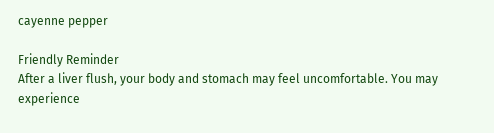cayenne pepper

Friendly Reminder
After a liver flush, your body and stomach may feel uncomfortable. You may experience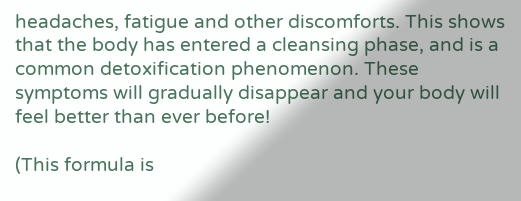headaches, fatigue and other discomforts. This shows that the body has entered a cleansing phase, and is a common detoxification phenomenon. These symptoms will gradually disappear and your body will feel better than ever before!

(This formula is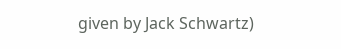given by Jack Schwartz)